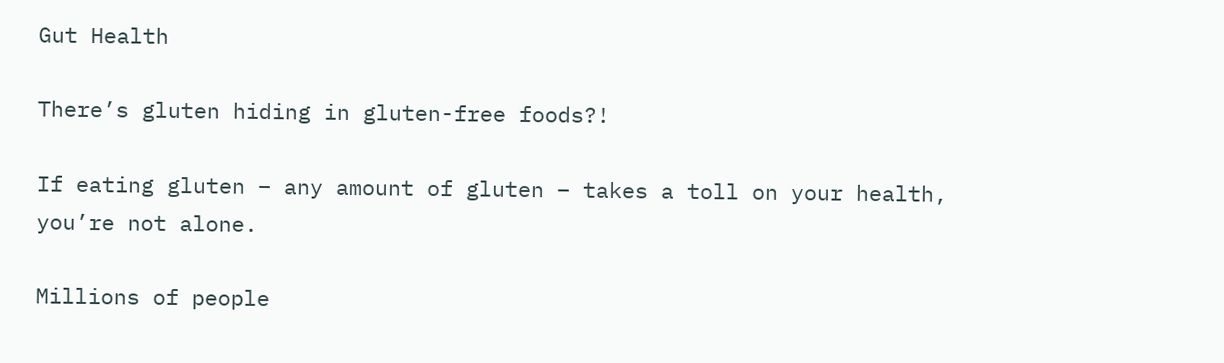Gut Health

There’s gluten hiding in gluten-free foods?!

If eating gluten – any amount of gluten – takes a toll on your health, you’re not alone.

Millions of people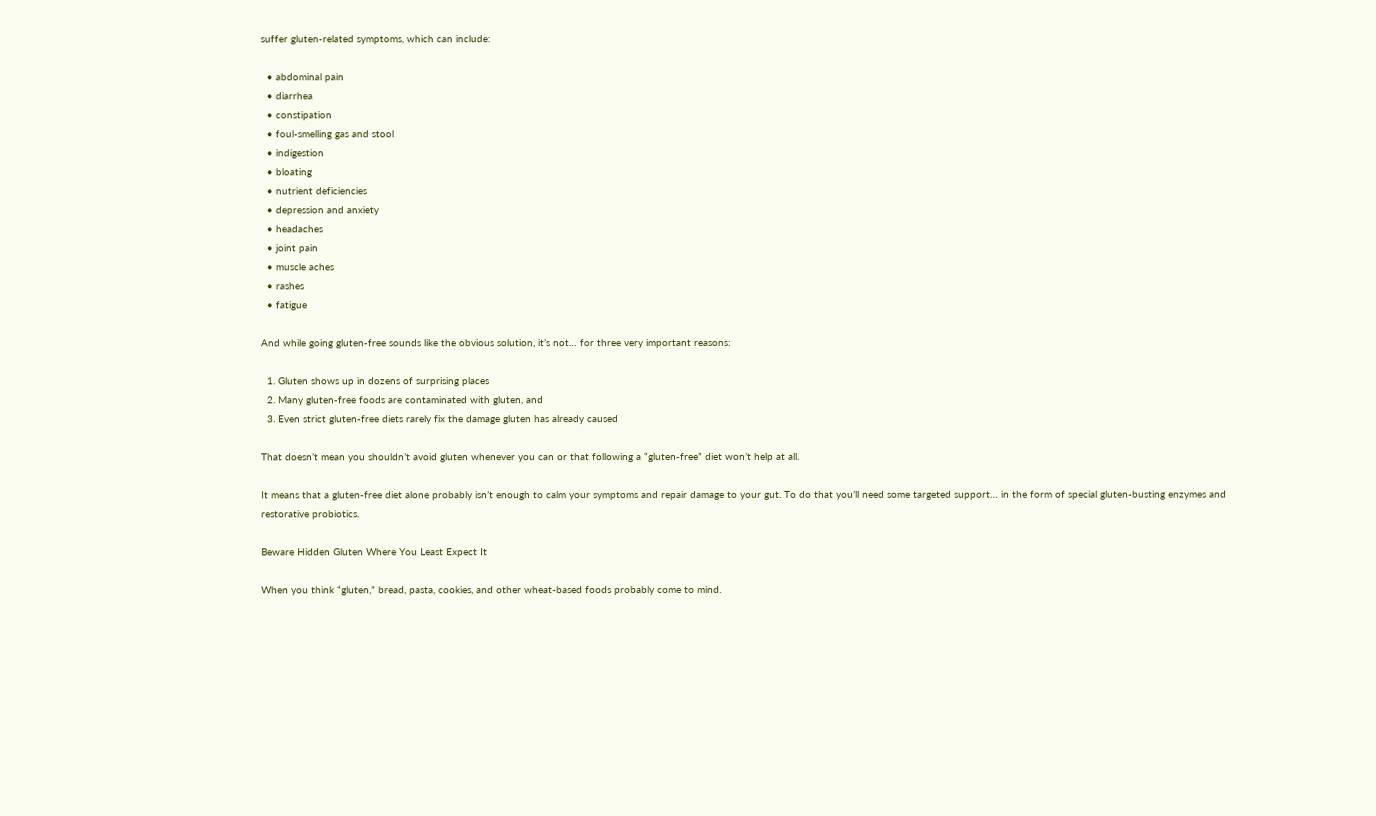suffer gluten-related symptoms, which can include:

  • abdominal pain
  • diarrhea
  • constipation
  • foul-smelling gas and stool
  • indigestion
  • bloating
  • nutrient deficiencies
  • depression and anxiety
  • headaches
  • joint pain
  • muscle aches
  • rashes
  • fatigue

And while going gluten-free sounds like the obvious solution, it’s not… for three very important reasons:

  1. Gluten shows up in dozens of surprising places
  2. Many gluten-free foods are contaminated with gluten, and
  3. Even strict gluten-free diets rarely fix the damage gluten has already caused

That doesn’t mean you shouldn’t avoid gluten whenever you can or that following a “gluten-free” diet won’t help at all.

It means that a gluten-free diet alone probably isn’t enough to calm your symptoms and repair damage to your gut. To do that you’ll need some targeted support… in the form of special gluten-busting enzymes and restorative probiotics.

Beware Hidden Gluten Where You Least Expect It

When you think “gluten,” bread, pasta, cookies, and other wheat-based foods probably come to mind.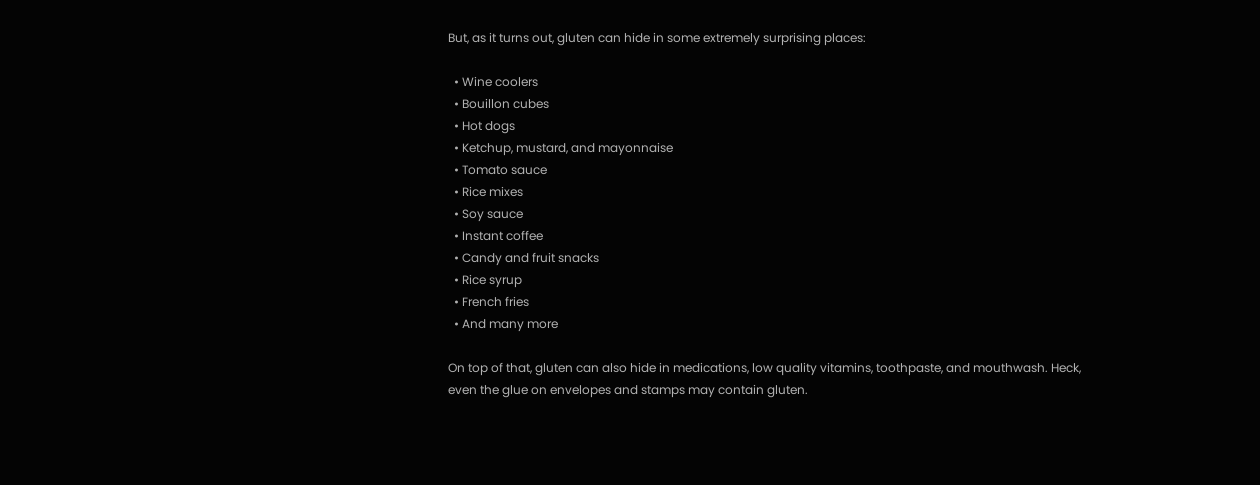But, as it turns out, gluten can hide in some extremely surprising places:

  • Wine coolers
  • Bouillon cubes
  • Hot dogs
  • Ketchup, mustard, and mayonnaise
  • Tomato sauce
  • Rice mixes
  • Soy sauce
  • Instant coffee
  • Candy and fruit snacks
  • Rice syrup
  • French fries
  • And many more

On top of that, gluten can also hide in medications, low quality vitamins, toothpaste, and mouthwash. Heck, even the glue on envelopes and stamps may contain gluten.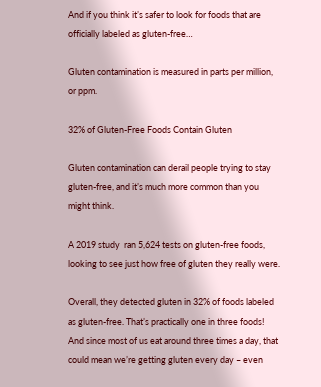And if you think it’s safer to look for foods that are officially labeled as gluten-free…

Gluten contamination is measured in parts per million, or ppm.

32% of Gluten-Free Foods Contain Gluten

Gluten contamination can derail people trying to stay gluten-free, and it’s much more common than you might think.

A 2019 study  ran 5,624 tests on gluten-free foods, looking to see just how free of gluten they really were.

Overall, they detected gluten in 32% of foods labeled as gluten-free. That’s practically one in three foods! And since most of us eat around three times a day, that could mean we’re getting gluten every day – even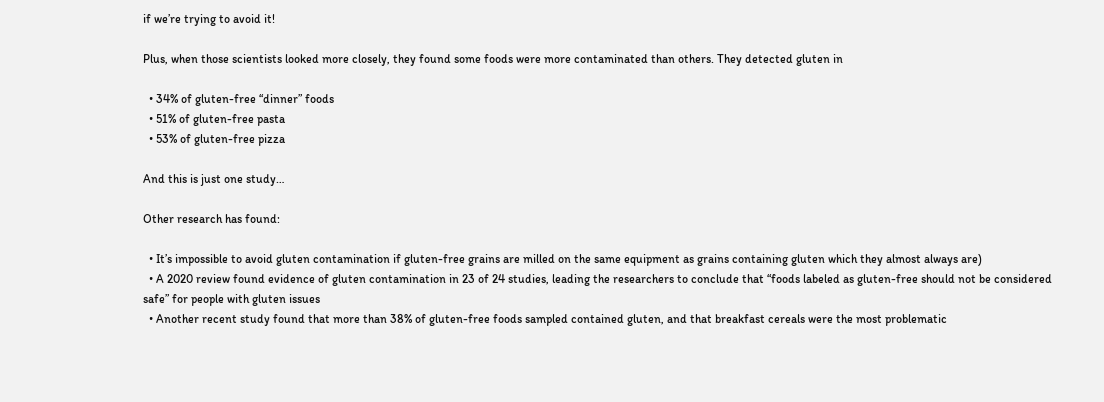if we’re trying to avoid it!

Plus, when those scientists looked more closely, they found some foods were more contaminated than others. They detected gluten in

  • 34% of gluten-free “dinner” foods
  • 51% of gluten-free pasta
  • 53% of gluten-free pizza

And this is just one study…

Other research has found:

  • It’s impossible to avoid gluten contamination if gluten-free grains are milled on the same equipment as grains containing gluten which they almost always are)
  • A 2020 review found evidence of gluten contamination in 23 of 24 studies, leading the researchers to conclude that “foods labeled as gluten-free should not be considered safe” for people with gluten issues
  • Another recent study found that more than 38% of gluten-free foods sampled contained gluten, and that breakfast cereals were the most problematic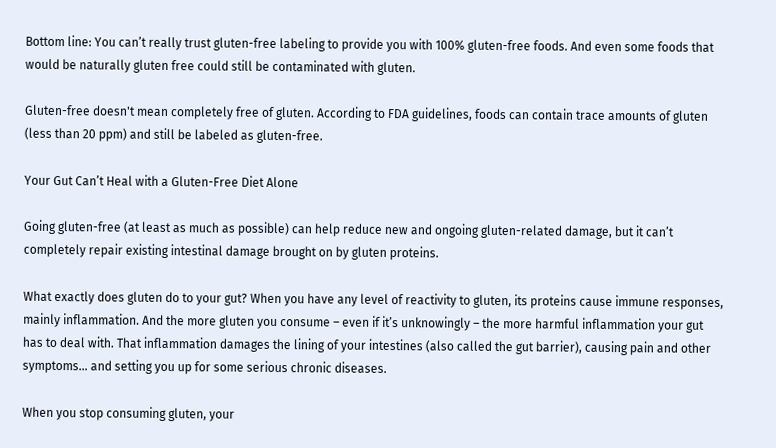Bottom line: You can’t really trust gluten-free labeling to provide you with 100% gluten-free foods. And even some foods that would be naturally gluten free could still be contaminated with gluten.

Gluten-free doesn't mean completely free of gluten. According to FDA guidelines, foods can contain trace amounts of gluten (less than 20 ppm) and still be labeled as gluten-free.

Your Gut Can’t Heal with a Gluten-Free Diet Alone

Going gluten-free (at least as much as possible) can help reduce new and ongoing gluten-related damage, but it can’t completely repair existing intestinal damage brought on by gluten proteins.

What exactly does gluten do to your gut? When you have any level of reactivity to gluten, its proteins cause immune responses, mainly inflammation. And the more gluten you consume – even if it’s unknowingly – the more harmful inflammation your gut has to deal with. That inflammation damages the lining of your intestines (also called the gut barrier), causing pain and other symptoms… and setting you up for some serious chronic diseases.

When you stop consuming gluten, your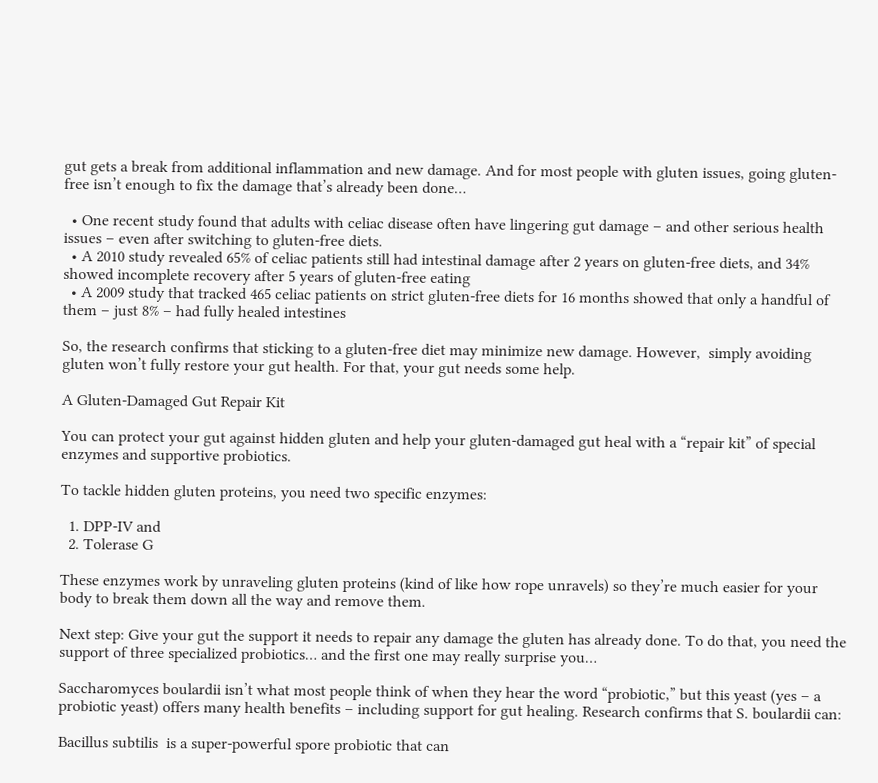gut gets a break from additional inflammation and new damage. And for most people with gluten issues, going gluten-free isn’t enough to fix the damage that’s already been done…

  • One recent study found that adults with celiac disease often have lingering gut damage – and other serious health issues – even after switching to gluten-free diets.
  • A 2010 study revealed 65% of celiac patients still had intestinal damage after 2 years on gluten-free diets, and 34% showed incomplete recovery after 5 years of gluten-free eating
  • A 2009 study that tracked 465 celiac patients on strict gluten-free diets for 16 months showed that only a handful of them – just 8% – had fully healed intestines

So, the research confirms that sticking to a gluten-free diet may minimize new damage. However,  simply avoiding gluten won’t fully restore your gut health. For that, your gut needs some help.

A Gluten-Damaged Gut Repair Kit

You can protect your gut against hidden gluten and help your gluten-damaged gut heal with a “repair kit” of special enzymes and supportive probiotics.

To tackle hidden gluten proteins, you need two specific enzymes:

  1. DPP-IV and
  2. Tolerase G

These enzymes work by unraveling gluten proteins (kind of like how rope unravels) so they’re much easier for your body to break them down all the way and remove them.

Next step: Give your gut the support it needs to repair any damage the gluten has already done. To do that, you need the support of three specialized probiotics… and the first one may really surprise you…

Saccharomyces boulardii isn’t what most people think of when they hear the word “probiotic,” but this yeast (yes – a probiotic yeast) offers many health benefits – including support for gut healing. Research confirms that S. boulardii can:

Bacillus subtilis  is a super-powerful spore probiotic that can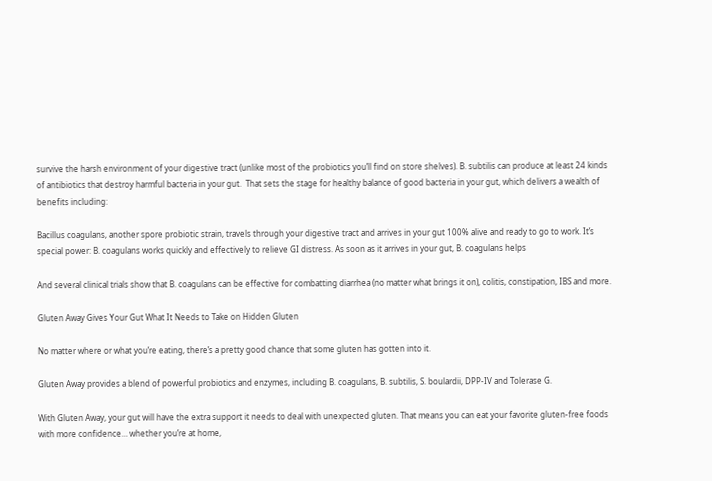survive the harsh environment of your digestive tract (unlike most of the probiotics you’ll find on store shelves). B. subtilis can produce at least 24 kinds of antibiotics that destroy harmful bacteria in your gut.  That sets the stage for healthy balance of good bacteria in your gut, which delivers a wealth of benefits including:

Bacillus coagulans, another spore probiotic strain, travels through your digestive tract and arrives in your gut 100% alive and ready to go to work. It’s special power: B. coagulans works quickly and effectively to relieve GI distress. As soon as it arrives in your gut, B. coagulans helps

And several clinical trials show that B. coagulans can be effective for combatting diarrhea (no matter what brings it on), colitis, constipation, IBS and more.

Gluten Away Gives Your Gut What It Needs to Take on Hidden Gluten

No matter where or what you’re eating, there’s a pretty good chance that some gluten has gotten into it.

Gluten Away provides a blend of powerful probiotics and enzymes, including B. coagulans, B. subtilis, S. boulardii, DPP-IV and Tolerase G.

With Gluten Away, your gut will have the extra support it needs to deal with unexpected gluten. That means you can eat your favorite gluten-free foods with more confidence… whether you’re at home,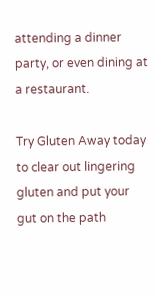attending a dinner party, or even dining at a restaurant.

Try Gluten Away today to clear out lingering gluten and put your gut on the path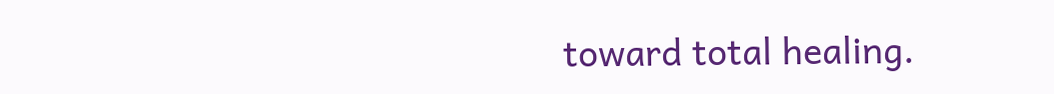toward total healing.